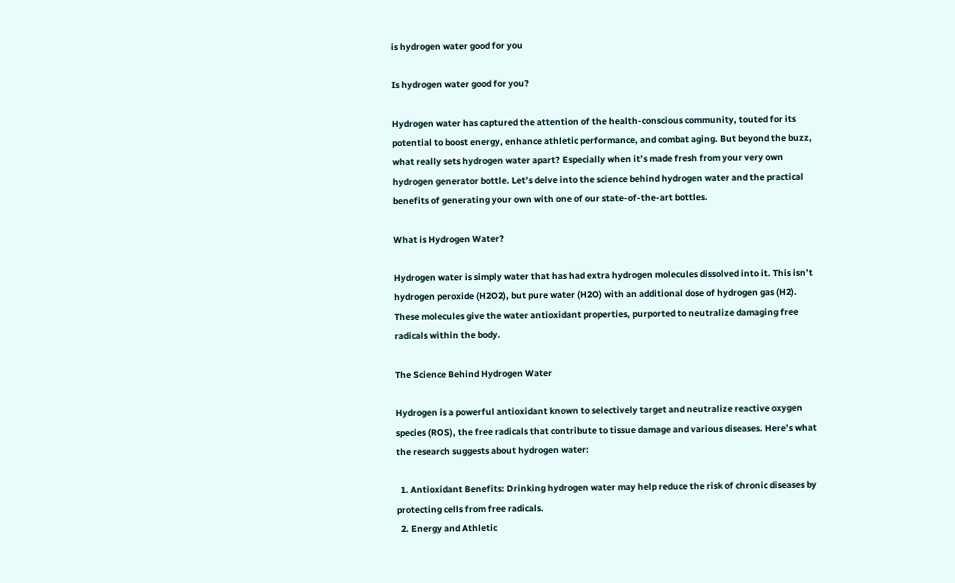is hydrogen water good for you

Is hydrogen water good for you?

Hydrogen water has captured the attention of the health-conscious community, touted for its potential to boost energy, enhance athletic performance, and combat aging. But beyond the buzz, what really sets hydrogen water apart? Especially when it’s made fresh from your very own hydrogen generator bottle. Let’s delve into the science behind hydrogen water and the practical benefits of generating your own with one of our state-of-the-art bottles.

What is Hydrogen Water?

Hydrogen water is simply water that has had extra hydrogen molecules dissolved into it. This isn’t hydrogen peroxide (H2O2), but pure water (H2O) with an additional dose of hydrogen gas (H2). These molecules give the water antioxidant properties, purported to neutralize damaging free radicals within the body.

The Science Behind Hydrogen Water

Hydrogen is a powerful antioxidant known to selectively target and neutralize reactive oxygen species (ROS), the free radicals that contribute to tissue damage and various diseases. Here’s what the research suggests about hydrogen water:

  1. Antioxidant Benefits: Drinking hydrogen water may help reduce the risk of chronic diseases by protecting cells from free radicals.
  2. Energy and Athletic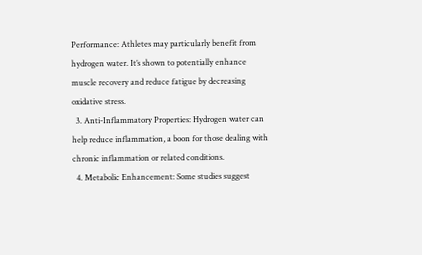Performance: Athletes may particularly benefit from hydrogen water. It’s shown to potentially enhance muscle recovery and reduce fatigue by decreasing oxidative stress.
  3. Anti-Inflammatory Properties: Hydrogen water can help reduce inflammation, a boon for those dealing with chronic inflammation or related conditions.
  4. Metabolic Enhancement: Some studies suggest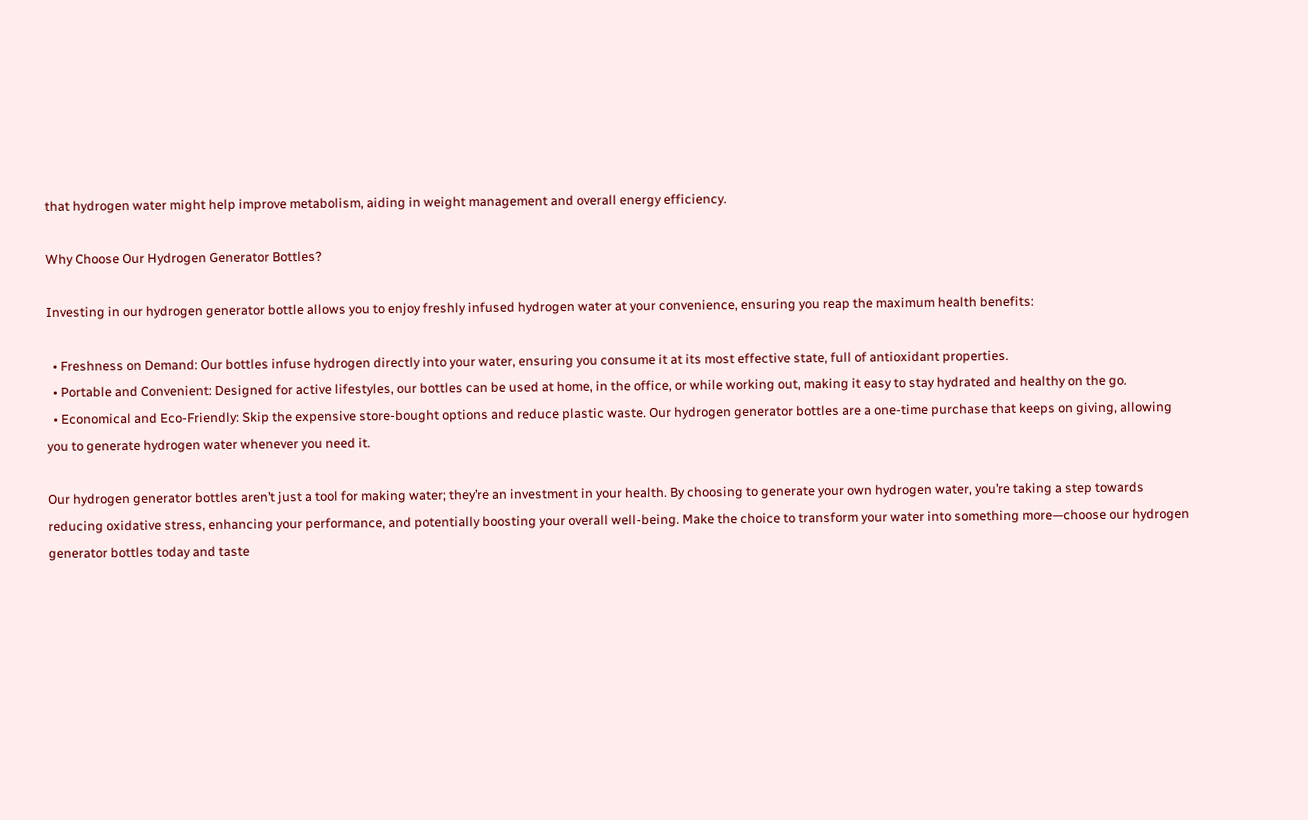that hydrogen water might help improve metabolism, aiding in weight management and overall energy efficiency.

Why Choose Our Hydrogen Generator Bottles?

Investing in our hydrogen generator bottle allows you to enjoy freshly infused hydrogen water at your convenience, ensuring you reap the maximum health benefits:

  • Freshness on Demand: Our bottles infuse hydrogen directly into your water, ensuring you consume it at its most effective state, full of antioxidant properties.
  • Portable and Convenient: Designed for active lifestyles, our bottles can be used at home, in the office, or while working out, making it easy to stay hydrated and healthy on the go.
  • Economical and Eco-Friendly: Skip the expensive store-bought options and reduce plastic waste. Our hydrogen generator bottles are a one-time purchase that keeps on giving, allowing you to generate hydrogen water whenever you need it.

Our hydrogen generator bottles aren’t just a tool for making water; they’re an investment in your health. By choosing to generate your own hydrogen water, you’re taking a step towards reducing oxidative stress, enhancing your performance, and potentially boosting your overall well-being. Make the choice to transform your water into something more—choose our hydrogen generator bottles today and taste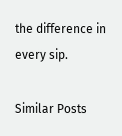the difference in every sip.

Similar Posts